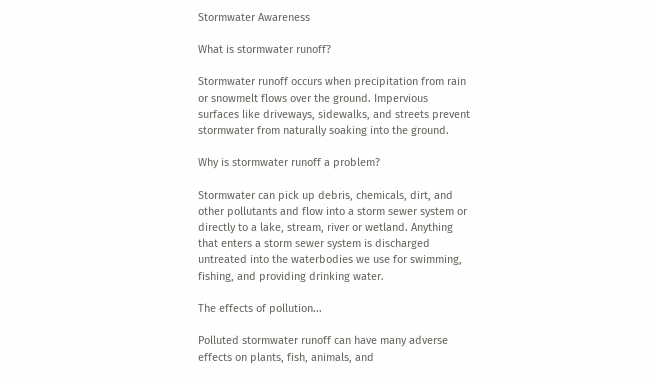Stormwater Awareness

What is stormwater runoff?

Stormwater runoff occurs when precipitation from rain or snowmelt flows over the ground. Impervious surfaces like driveways, sidewalks, and streets prevent stormwater from naturally soaking into the ground.

Why is stormwater runoff a problem?

Stormwater can pick up debris, chemicals, dirt, and other pollutants and flow into a storm sewer system or directly to a lake, stream, river or wetland. Anything that enters a storm sewer system is discharged untreated into the waterbodies we use for swimming, fishing, and providing drinking water.

The effects of pollution...

Polluted stormwater runoff can have many adverse effects on plants, fish, animals, and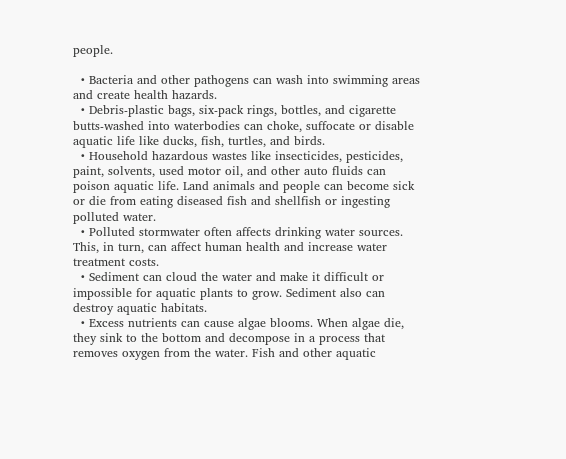people.

  • Bacteria and other pathogens can wash into swimming areas and create health hazards.
  • Debris-plastic bags, six-pack rings, bottles, and cigarette butts-washed into waterbodies can choke, suffocate or disable aquatic life like ducks, fish, turtles, and birds.
  • Household hazardous wastes like insecticides, pesticides, paint, solvents, used motor oil, and other auto fluids can poison aquatic life. Land animals and people can become sick or die from eating diseased fish and shellfish or ingesting polluted water.
  • Polluted stormwater often affects drinking water sources. This, in turn, can affect human health and increase water treatment costs.
  • Sediment can cloud the water and make it difficult or impossible for aquatic plants to grow. Sediment also can destroy aquatic habitats.
  • Excess nutrients can cause algae blooms. When algae die, they sink to the bottom and decompose in a process that removes oxygen from the water. Fish and other aquatic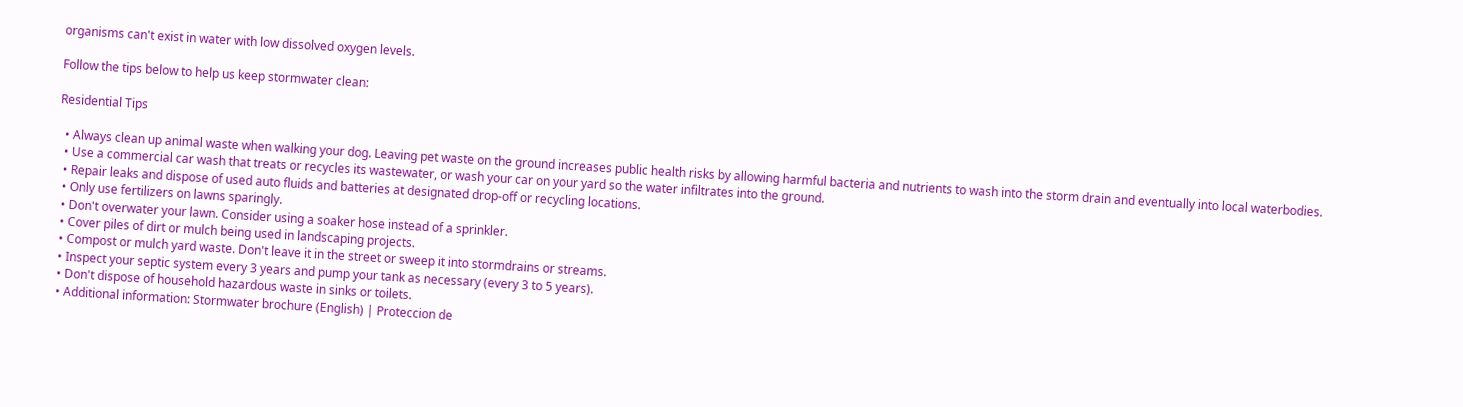organisms can't exist in water with low dissolved oxygen levels.

Follow the tips below to help us keep stormwater clean:

Residential Tips

  • Always clean up animal waste when walking your dog. Leaving pet waste on the ground increases public health risks by allowing harmful bacteria and nutrients to wash into the storm drain and eventually into local waterbodies.
  • Use a commercial car wash that treats or recycles its wastewater, or wash your car on your yard so the water infiltrates into the ground.
  • Repair leaks and dispose of used auto fluids and batteries at designated drop-off or recycling locations.
  • Only use fertilizers on lawns sparingly.
  • Don't overwater your lawn. Consider using a soaker hose instead of a sprinkler.
  • Cover piles of dirt or mulch being used in landscaping projects.
  • Compost or mulch yard waste. Don't leave it in the street or sweep it into stormdrains or streams.
  • Inspect your septic system every 3 years and pump your tank as necessary (every 3 to 5 years).
  • Don't dispose of household hazardous waste in sinks or toilets.
  • Additional information: Stormwater brochure (English) | Proteccion de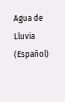Agua de Lluvia (Español)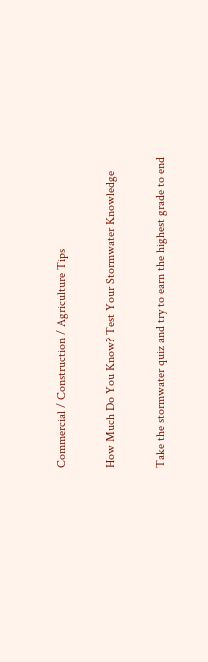Commercial / Construction / Agriculture Tips

How Much Do You Know? Test Your Stormwater Knowledge

Take the stormwater quiz and try to earn the highest grade to end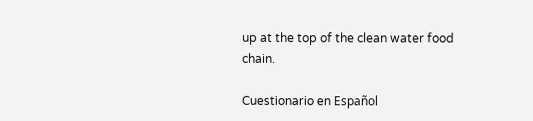up at the top of the clean water food chain.

Cuestionario en Español